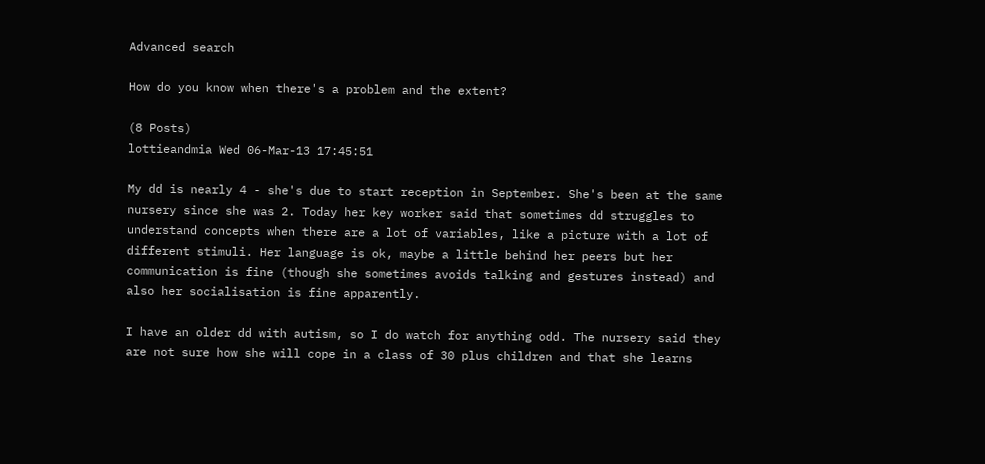Advanced search

How do you know when there's a problem and the extent?

(8 Posts)
lottieandmia Wed 06-Mar-13 17:45:51

My dd is nearly 4 - she's due to start reception in September. She's been at the same nursery since she was 2. Today her key worker said that sometimes dd struggles to understand concepts when there are a lot of variables, like a picture with a lot of different stimuli. Her language is ok, maybe a little behind her peers but her communication is fine (though she sometimes avoids talking and gestures instead) and also her socialisation is fine apparently.

I have an older dd with autism, so I do watch for anything odd. The nursery said they are not sure how she will cope in a class of 30 plus children and that she learns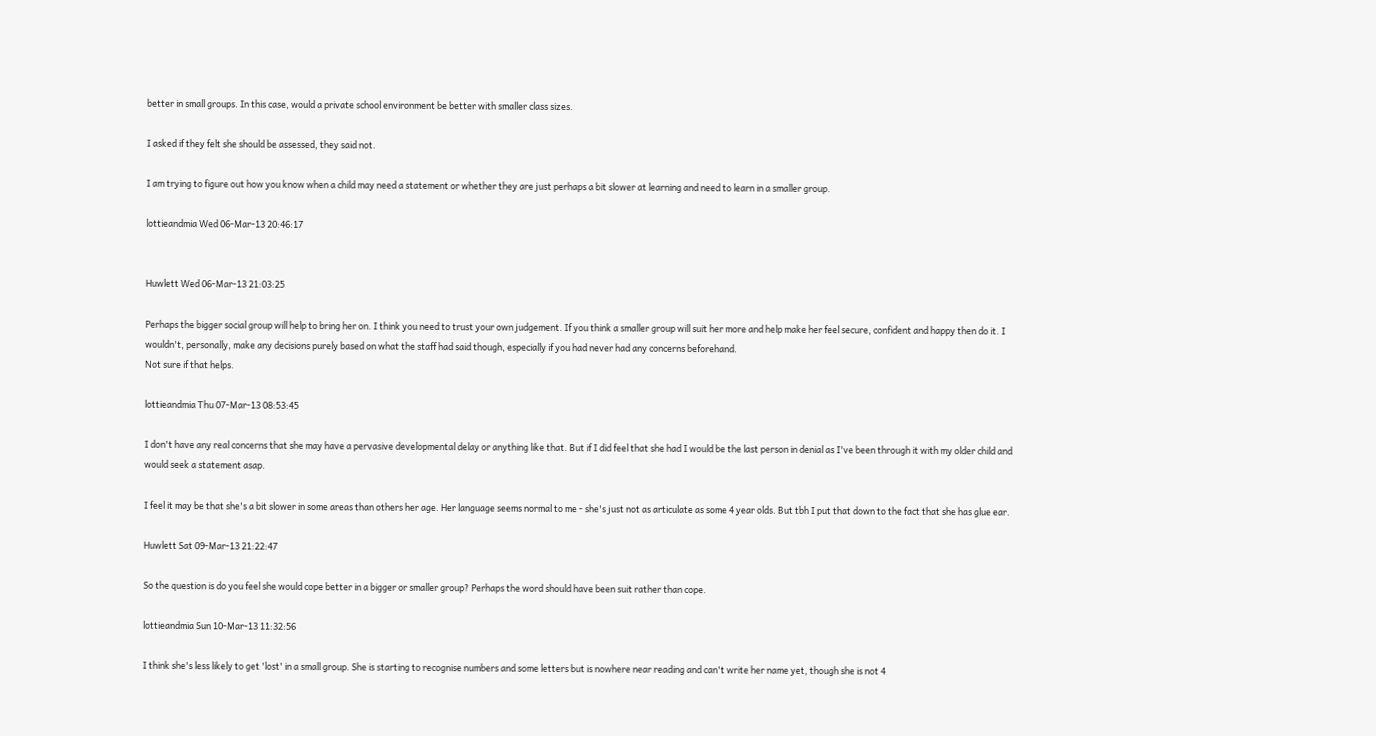better in small groups. In this case, would a private school environment be better with smaller class sizes.

I asked if they felt she should be assessed, they said not.

I am trying to figure out how you know when a child may need a statement or whether they are just perhaps a bit slower at learning and need to learn in a smaller group.

lottieandmia Wed 06-Mar-13 20:46:17


Huwlett Wed 06-Mar-13 21:03:25

Perhaps the bigger social group will help to bring her on. I think you need to trust your own judgement. If you think a smaller group will suit her more and help make her feel secure, confident and happy then do it. I wouldn't, personally, make any decisions purely based on what the staff had said though, especially if you had never had any concerns beforehand.
Not sure if that helps.

lottieandmia Thu 07-Mar-13 08:53:45

I don't have any real concerns that she may have a pervasive developmental delay or anything like that. But if I did feel that she had I would be the last person in denial as I've been through it with my older child and would seek a statement asap.

I feel it may be that she's a bit slower in some areas than others her age. Her language seems normal to me - she's just not as articulate as some 4 year olds. But tbh I put that down to the fact that she has glue ear.

Huwlett Sat 09-Mar-13 21:22:47

So the question is do you feel she would cope better in a bigger or smaller group? Perhaps the word should have been suit rather than cope.

lottieandmia Sun 10-Mar-13 11:32:56

I think she's less likely to get 'lost' in a small group. She is starting to recognise numbers and some letters but is nowhere near reading and can't write her name yet, though she is not 4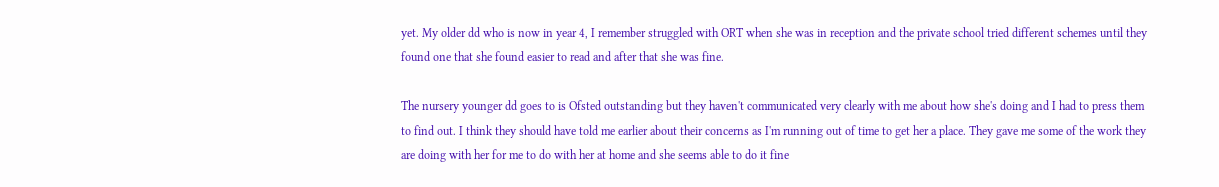yet. My older dd who is now in year 4, I remember struggled with ORT when she was in reception and the private school tried different schemes until they found one that she found easier to read and after that she was fine.

The nursery younger dd goes to is Ofsted outstanding but they haven't communicated very clearly with me about how she's doing and I had to press them to find out. I think they should have told me earlier about their concerns as I'm running out of time to get her a place. They gave me some of the work they are doing with her for me to do with her at home and she seems able to do it fine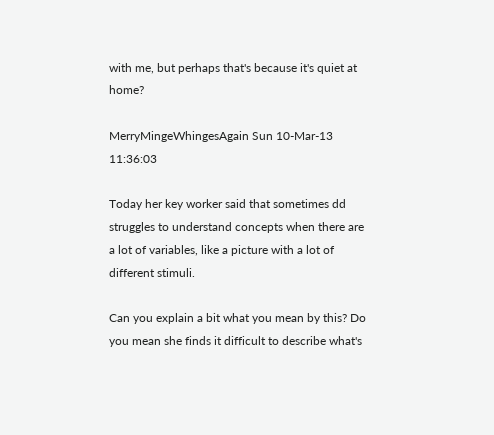with me, but perhaps that's because it's quiet at home?

MerryMingeWhingesAgain Sun 10-Mar-13 11:36:03

Today her key worker said that sometimes dd struggles to understand concepts when there are a lot of variables, like a picture with a lot of different stimuli.

Can you explain a bit what you mean by this? Do you mean she finds it difficult to describe what's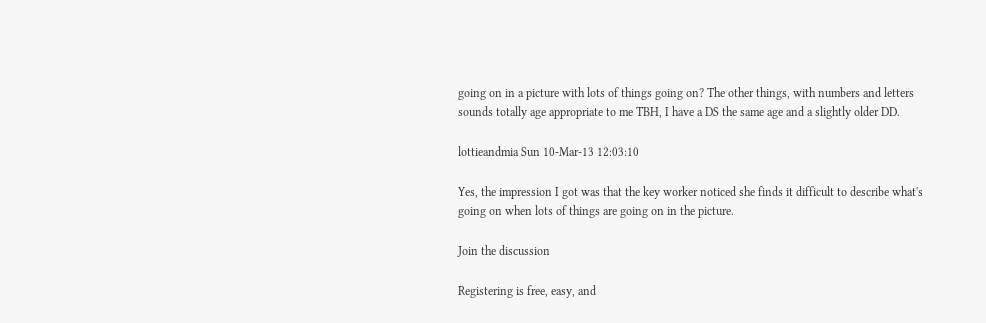going on in a picture with lots of things going on? The other things, with numbers and letters sounds totally age appropriate to me TBH, I have a DS the same age and a slightly older DD.

lottieandmia Sun 10-Mar-13 12:03:10

Yes, the impression I got was that the key worker noticed she finds it difficult to describe what's going on when lots of things are going on in the picture.

Join the discussion

Registering is free, easy, and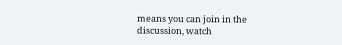means you can join in the discussion, watch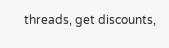threads, get discounts,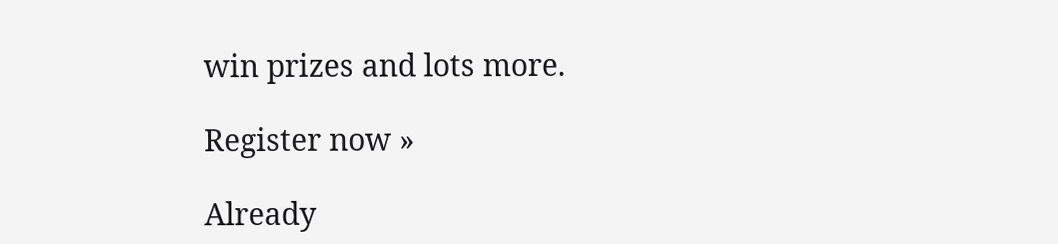win prizes and lots more.

Register now »

Already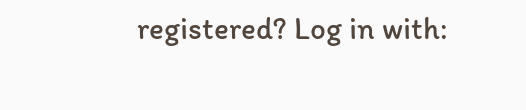registered? Log in with: